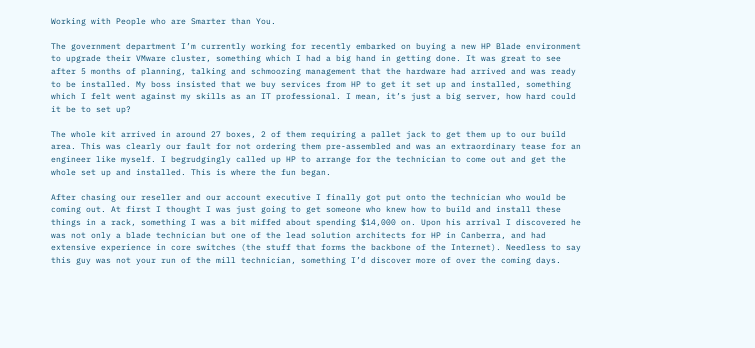Working with People who are Smarter than You.

The government department I’m currently working for recently embarked on buying a new HP Blade environment to upgrade their VMware cluster, something which I had a big hand in getting done. It was great to see after 5 months of planning, talking and schmoozing management that the hardware had arrived and was ready to be installed. My boss insisted that we buy services from HP to get it set up and installed, something which I felt went against my skills as an IT professional. I mean, it’s just a big server, how hard could it be to set up?

The whole kit arrived in around 27 boxes, 2 of them requiring a pallet jack to get them up to our build area. This was clearly our fault for not ordering them pre-assembled and was an extraordinary tease for an engineer like myself. I begrudgingly called up HP to arrange for the technician to come out and get the whole set up and installed. This is where the fun began.

After chasing our reseller and our account executive I finally got put onto the technician who would be coming out. At first I thought I was just going to get someone who knew how to build and install these things in a rack, something I was a bit miffed about spending $14,000 on. Upon his arrival I discovered he was not only a blade technician but one of the lead solution architects for HP in Canberra, and had extensive experience in core switches (the stuff that forms the backbone of the Internet). Needless to say this guy was not your run of the mill technician, something I’d discover more of over the coming days.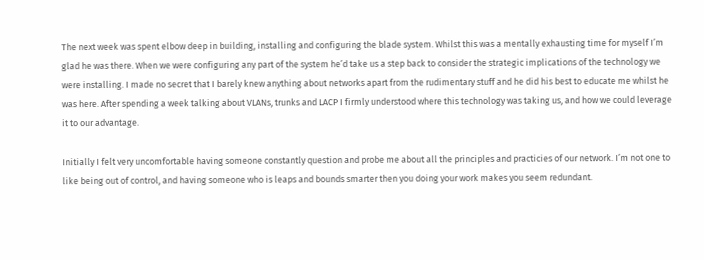The next week was spent elbow deep in building, installing and configuring the blade system. Whilst this was a mentally exhausting time for myself I’m glad he was there. When we were configuring any part of the system he’d take us a step back to consider the strategic implications of the technology we were installing. I made no secret that I barely knew anything about networks apart from the rudimentary stuff and he did his best to educate me whilst he was here. After spending a week talking about VLANs, trunks and LACP I firmly understood where this technology was taking us, and how we could leverage it to our advantage.

Initially I felt very uncomfortable having someone constantly question and probe me about all the principles and practicies of our network. I’m not one to like being out of control, and having someone who is leaps and bounds smarter then you doing your work makes you seem redundant.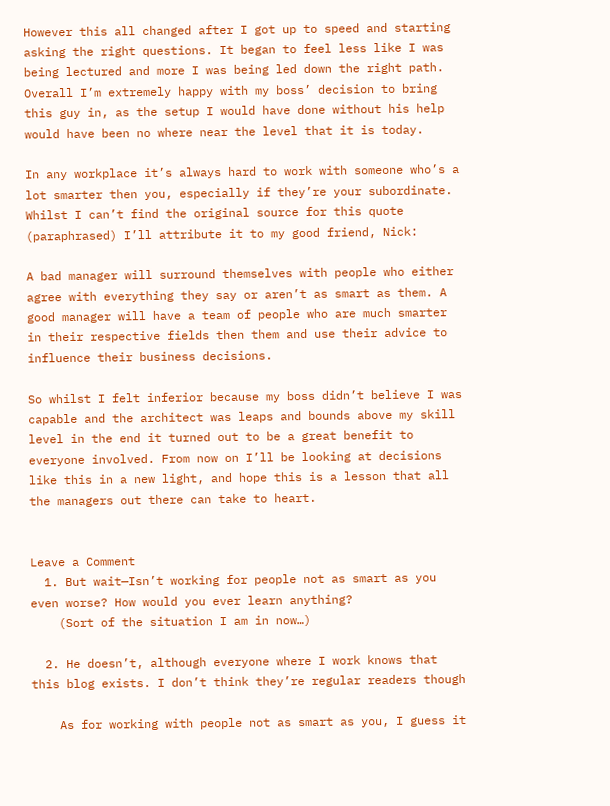However this all changed after I got up to speed and starting asking the right questions. It began to feel less like I was being lectured and more I was being led down the right path. Overall I’m extremely happy with my boss’ decision to bring this guy in, as the setup I would have done without his help would have been no where near the level that it is today.

In any workplace it’s always hard to work with someone who’s a lot smarter then you, especially if they’re your subordinate. Whilst I can’t find the original source for this quote (paraphrased) I’ll attribute it to my good friend, Nick:

A bad manager will surround themselves with people who either agree with everything they say or aren’t as smart as them. A good manager will have a team of people who are much smarter in their respective fields then them and use their advice to influence their business decisions.

So whilst I felt inferior because my boss didn’t believe I was capable and the architect was leaps and bounds above my skill level in the end it turned out to be a great benefit to everyone involved. From now on I’ll be looking at decisions like this in a new light, and hope this is a lesson that all the managers out there can take to heart.


Leave a Comment
  1. But wait—Isn’t working for people not as smart as you even worse? How would you ever learn anything?
    (Sort of the situation I am in now…)

  2. He doesn’t, although everyone where I work knows that this blog exists. I don’t think they’re regular readers though

    As for working with people not as smart as you, I guess it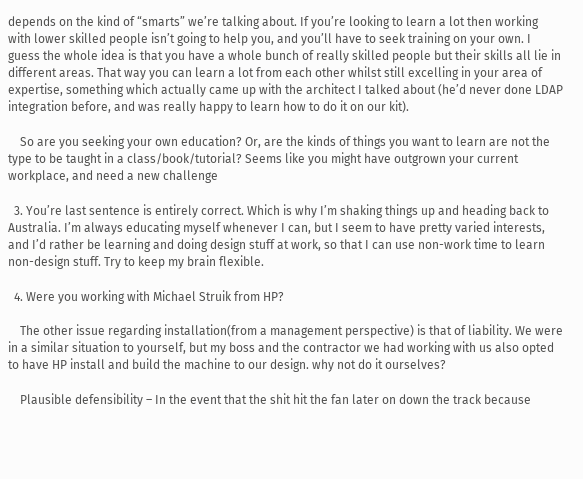depends on the kind of “smarts” we’re talking about. If you’re looking to learn a lot then working with lower skilled people isn’t going to help you, and you’ll have to seek training on your own. I guess the whole idea is that you have a whole bunch of really skilled people but their skills all lie in different areas. That way you can learn a lot from each other whilst still excelling in your area of expertise, something which actually came up with the architect I talked about (he’d never done LDAP integration before, and was really happy to learn how to do it on our kit).

    So are you seeking your own education? Or, are the kinds of things you want to learn are not the type to be taught in a class/book/tutorial? Seems like you might have outgrown your current workplace, and need a new challenge

  3. You’re last sentence is entirely correct. Which is why I’m shaking things up and heading back to Australia. I’m always educating myself whenever I can, but I seem to have pretty varied interests, and I’d rather be learning and doing design stuff at work, so that I can use non-work time to learn non-design stuff. Try to keep my brain flexible.

  4. Were you working with Michael Struik from HP?

    The other issue regarding installation(from a management perspective) is that of liability. We were in a similar situation to yourself, but my boss and the contractor we had working with us also opted to have HP install and build the machine to our design. why not do it ourselves?

    Plausible defensibility – In the event that the shit hit the fan later on down the track because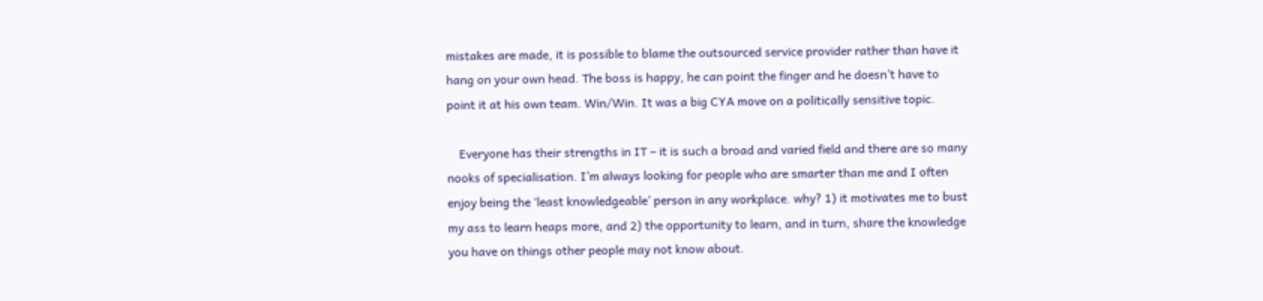mistakes are made, it is possible to blame the outsourced service provider rather than have it hang on your own head. The boss is happy, he can point the finger and he doesn’t have to point it at his own team. Win/Win. It was a big CYA move on a politically sensitive topic.

    Everyone has their strengths in IT – it is such a broad and varied field and there are so many nooks of specialisation. I’m always looking for people who are smarter than me and I often enjoy being the ‘least knowledgeable’ person in any workplace. why? 1) it motivates me to bust my ass to learn heaps more, and 2) the opportunity to learn, and in turn, share the knowledge you have on things other people may not know about.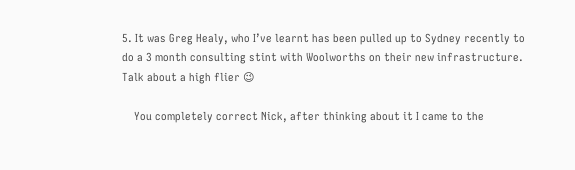5. It was Greg Healy, who I’ve learnt has been pulled up to Sydney recently to do a 3 month consulting stint with Woolworths on their new infrastructure. Talk about a high flier 😉

    You completely correct Nick, after thinking about it I came to the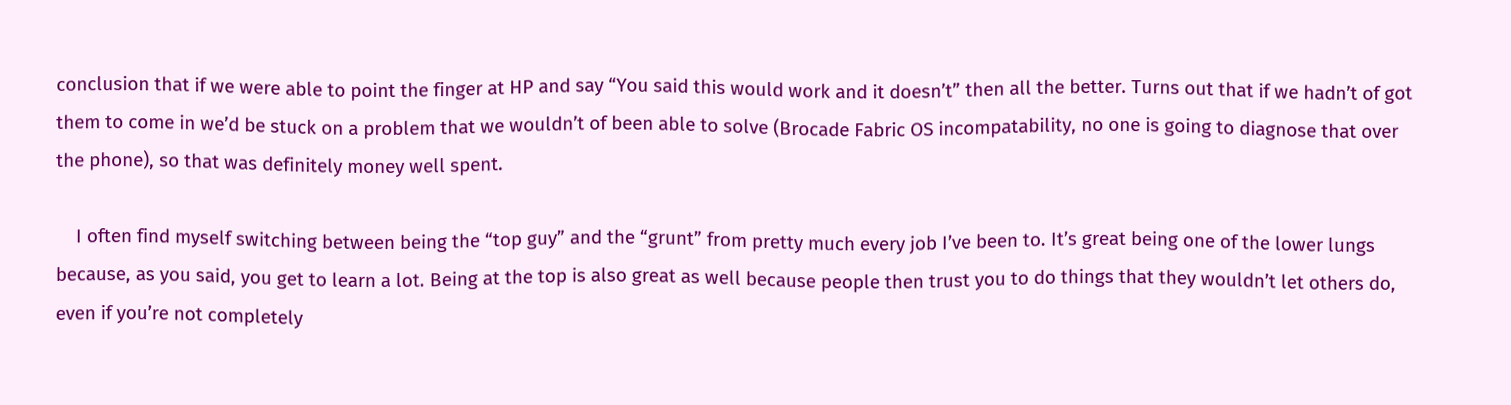conclusion that if we were able to point the finger at HP and say “You said this would work and it doesn’t” then all the better. Turns out that if we hadn’t of got them to come in we’d be stuck on a problem that we wouldn’t of been able to solve (Brocade Fabric OS incompatability, no one is going to diagnose that over the phone), so that was definitely money well spent.

    I often find myself switching between being the “top guy” and the “grunt” from pretty much every job I’ve been to. It’s great being one of the lower lungs because, as you said, you get to learn a lot. Being at the top is also great as well because people then trust you to do things that they wouldn’t let others do, even if you’re not completely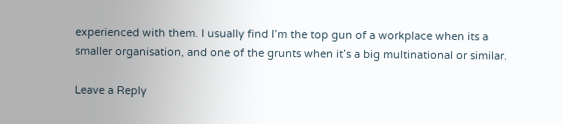experienced with them. I usually find I’m the top gun of a workplace when its a smaller organisation, and one of the grunts when it’s a big multinational or similar.

Leave a Reply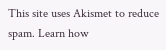This site uses Akismet to reduce spam. Learn how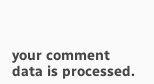your comment data is processed.